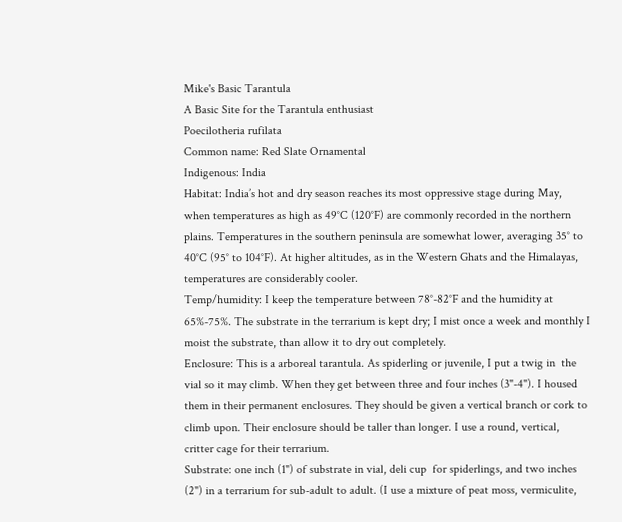Mike's Basic Tarantula
A Basic Site for the Tarantula enthusiast
Poecilotheria rufilata
Common name: Red Slate Ornamental
Indigenous: India
Habitat: India’s hot and dry season reaches its most oppressive stage during May, when temperatures as high as 49°C (120°F) are commonly recorded in the northern plains. Temperatures in the southern peninsula are somewhat lower, averaging 35° to 40°C (95° to 104°F). At higher altitudes, as in the Western Ghats and the Himalayas, temperatures are considerably cooler.
Temp/humidity: I keep the temperature between 78°-82°F and the humidity at 65%-75%. The substrate in the terrarium is kept dry; I mist once a week and monthly I moist the substrate, than allow it to dry out completely.
Enclosure: This is a arboreal tarantula. As spiderling or juvenile, I put a twig in  the vial so it may climb. When they get between three and four inches (3"-4"). I housed them in their permanent enclosures. They should be given a vertical branch or cork to climb upon. Their enclosure should be taller than longer. I use a round, vertical, critter cage for their terrarium.
Substrate: one inch (1") of substrate in vial, deli cup  for spiderlings, and two inches (2") in a terrarium for sub-adult to adult. (I use a mixture of peat moss, vermiculite,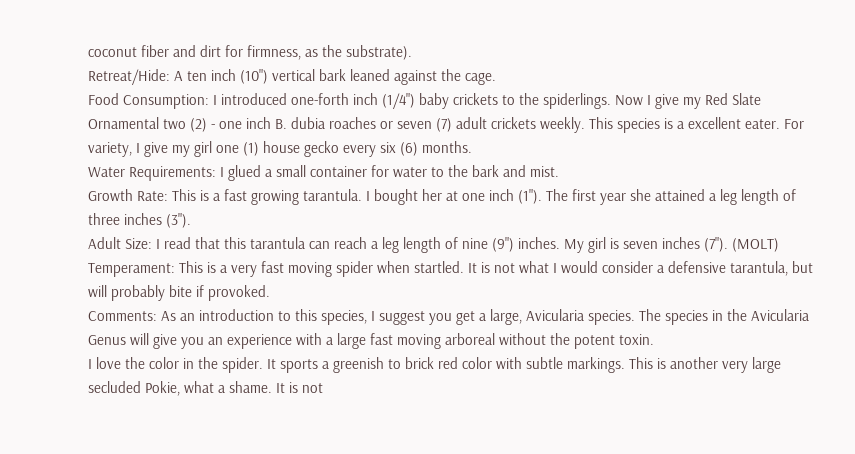coconut fiber and dirt for firmness, as the substrate).
Retreat/Hide: A ten inch (10") vertical bark leaned against the cage.
Food Consumption: I introduced one-forth inch (1/4") baby crickets to the spiderlings. Now I give my Red Slate Ornamental two (2) - one inch B. dubia roaches or seven (7) adult crickets weekly. This species is a excellent eater. For variety, I give my girl one (1) house gecko every six (6) months.
Water Requirements: I glued a small container for water to the bark and mist.
Growth Rate: This is a fast growing tarantula. I bought her at one inch (1"). The first year she attained a leg length of three inches (3").
Adult Size: I read that this tarantula can reach a leg length of nine (9") inches. My girl is seven inches (7"). (MOLT)
Temperament: This is a very fast moving spider when startled. It is not what I would consider a defensive tarantula, but will probably bite if provoked.
Comments: As an introduction to this species, I suggest you get a large, Avicularia species. The species in the Avicularia Genus will give you an experience with a large fast moving arboreal without the potent toxin.
I love the color in the spider. It sports a greenish to brick red color with subtle markings. This is another very large secluded Pokie, what a shame. It is not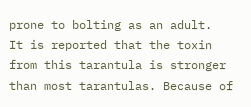prone to bolting as an adult.
It is reported that the toxin from this tarantula is stronger than most tarantulas. Because of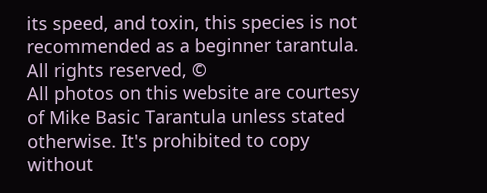its speed, and toxin, this species is not recommended as a beginner tarantula.
All rights reserved, ©
All photos on this website are courtesy of Mike Basic Tarantula unless stated otherwise. It's prohibited to copy without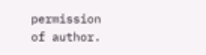permission of author.